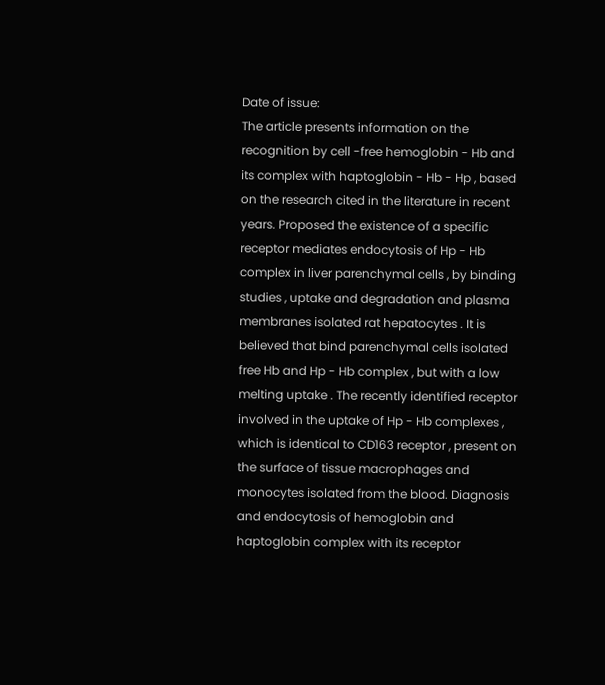Date of issue:
The article presents information on the recognition by cell -free hemoglobin - Hb and its complex with haptoglobin - Hb - Hp , based on the research cited in the literature in recent years. Proposed the existence of a specific receptor mediates endocytosis of Hp - Hb complex in liver parenchymal cells , by binding studies , uptake and degradation and plasma membranes isolated rat hepatocytes . It is believed that bind parenchymal cells isolated free Hb and Hp - Hb complex , but with a low melting uptake . The recently identified receptor involved in the uptake of Hp - Hb complexes , which is identical to CD163 receptor , present on the surface of tissue macrophages and monocytes isolated from the blood. Diagnosis and endocytosis of hemoglobin and haptoglobin complex with its receptor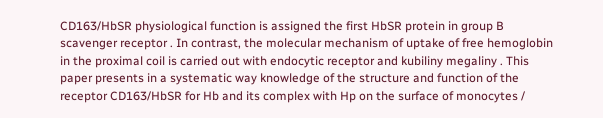CD163/HbSR physiological function is assigned the first HbSR protein in group B scavenger receptor . In contrast, the molecular mechanism of uptake of free hemoglobin in the proximal coil is carried out with endocytic receptor and kubiliny megaliny . This paper presents in a systematic way knowledge of the structure and function of the receptor CD163/HbSR for Hb and its complex with Hp on the surface of monocytes /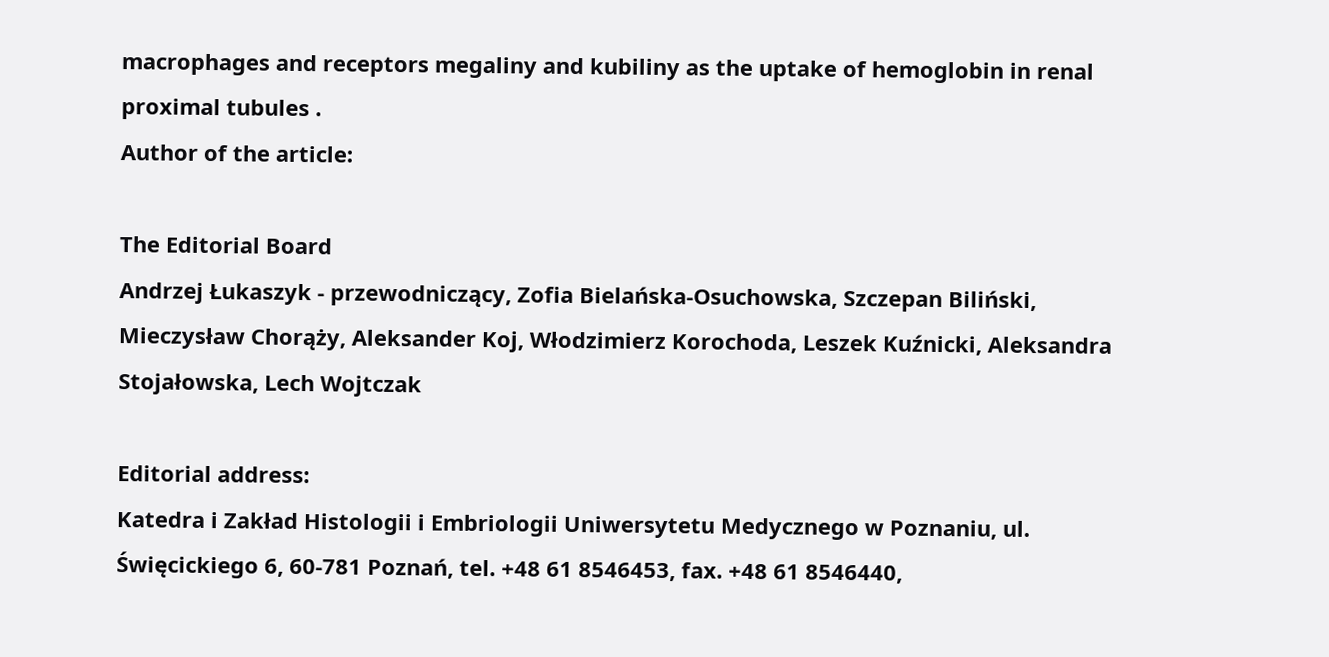macrophages and receptors megaliny and kubiliny as the uptake of hemoglobin in renal proximal tubules .
Author of the article:

The Editorial Board
Andrzej Łukaszyk - przewodniczący, Zofia Bielańska-Osuchowska, Szczepan Biliński, Mieczysław Chorąży, Aleksander Koj, Włodzimierz Korochoda, Leszek Kuźnicki, Aleksandra Stojałowska, Lech Wojtczak

Editorial address:
Katedra i Zakład Histologii i Embriologii Uniwersytetu Medycznego w Poznaniu, ul. Święcickiego 6, 60-781 Poznań, tel. +48 61 8546453, fax. +48 61 8546440,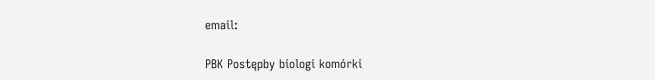email:

PBK Postępby biologi komórki